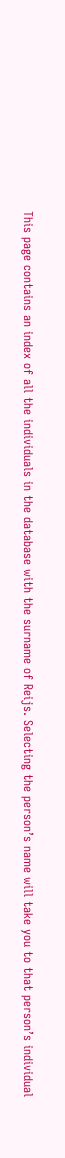This page contains an index of all the individuals in the database with the surname of Reijs. Selecting the person’s name will take you to that person’s individual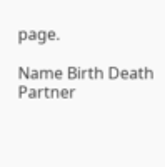page.

Name Birth Death Partner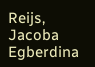Reijs, Jacoba Egberdina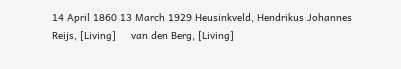14 April 1860 13 March 1929 Heusinkveld, Hendrikus Johannes
Reijs, [Living]     van den Berg, [Living]